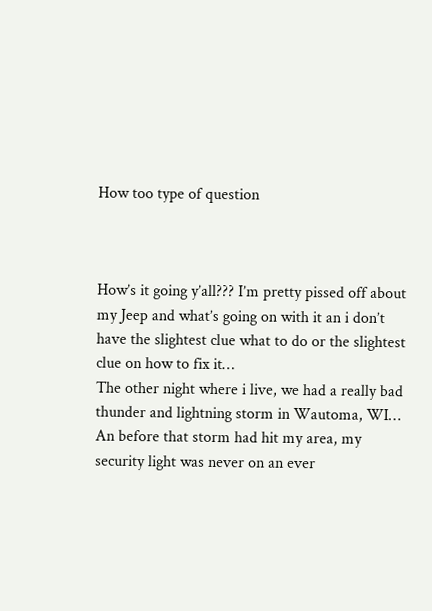How too type of question



How’s it going y’all??? I’m pretty pissed off about my Jeep and what’s going on with it an i don’t have the slightest clue what to do or the slightest clue on how to fix it…
The other night where i live, we had a really bad thunder and lightning storm in Wautoma, WI…
An before that storm had hit my area, my security light was never on an ever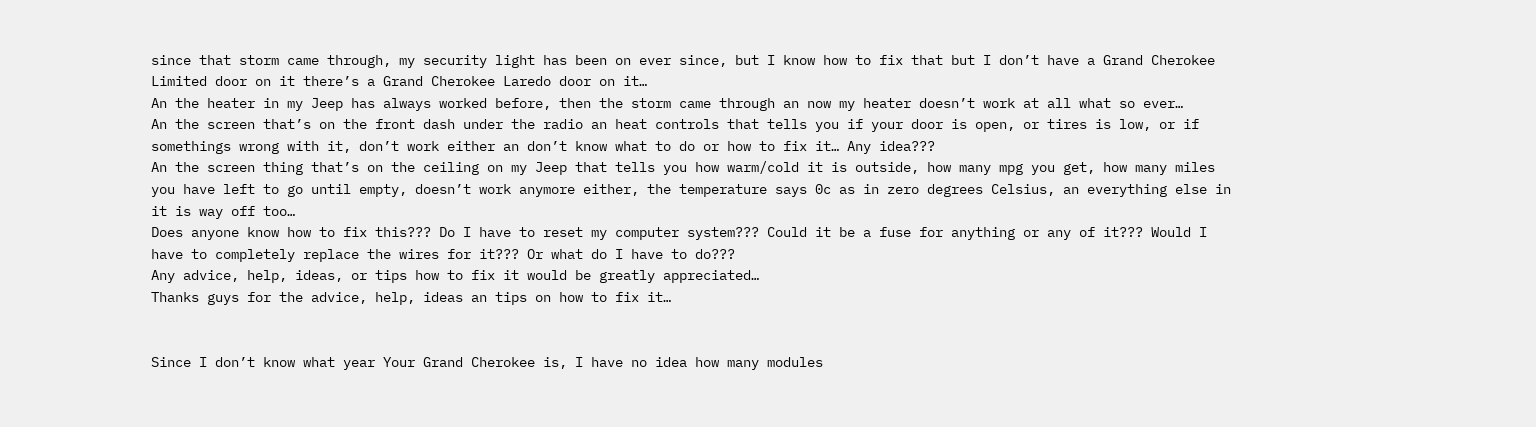since that storm came through, my security light has been on ever since, but I know how to fix that but I don’t have a Grand Cherokee Limited door on it there’s a Grand Cherokee Laredo door on it…
An the heater in my Jeep has always worked before, then the storm came through an now my heater doesn’t work at all what so ever…
An the screen that’s on the front dash under the radio an heat controls that tells you if your door is open, or tires is low, or if somethings wrong with it, don’t work either an don’t know what to do or how to fix it… Any idea???
An the screen thing that’s on the ceiling on my Jeep that tells you how warm/cold it is outside, how many mpg you get, how many miles you have left to go until empty, doesn’t work anymore either, the temperature says 0c as in zero degrees Celsius, an everything else in it is way off too…
Does anyone know how to fix this??? Do I have to reset my computer system??? Could it be a fuse for anything or any of it??? Would I have to completely replace the wires for it??? Or what do I have to do???
Any advice, help, ideas, or tips how to fix it would be greatly appreciated…
Thanks guys for the advice, help, ideas an tips on how to fix it…


Since I don’t know what year Your Grand Cherokee is, I have no idea how many modules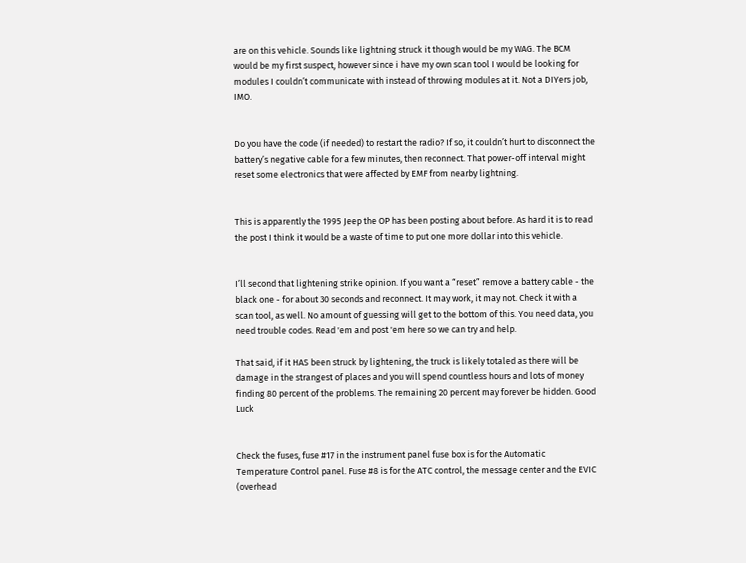are on this vehicle. Sounds like lightning struck it though would be my WAG. The BCM would be my first suspect, however since i have my own scan tool I would be looking for modules I couldn’t communicate with instead of throwing modules at it. Not a DIYers job, IMO.


Do you have the code (if needed) to restart the radio? If so, it couldn’t hurt to disconnect the battery’s negative cable for a few minutes, then reconnect. That power-off interval might reset some electronics that were affected by EMF from nearby lightning.


This is apparently the 1995 Jeep the OP has been posting about before. As hard it is to read the post I think it would be a waste of time to put one more dollar into this vehicle.


I’ll second that lightening strike opinion. If you want a “reset” remove a battery cable - the black one - for about 30 seconds and reconnect. It may work, it may not. Check it with a scan tool, as well. No amount of guessing will get to the bottom of this. You need data, you need trouble codes. Read 'em and post 'em here so we can try and help.

That said, if it HAS been struck by lightening, the truck is likely totaled as there will be damage in the strangest of places and you will spend countless hours and lots of money finding 80 percent of the problems. The remaining 20 percent may forever be hidden. Good Luck


Check the fuses, fuse #17 in the instrument panel fuse box is for the Automatic Temperature Control panel. Fuse #8 is for the ATC control, the message center and the EVIC (overhead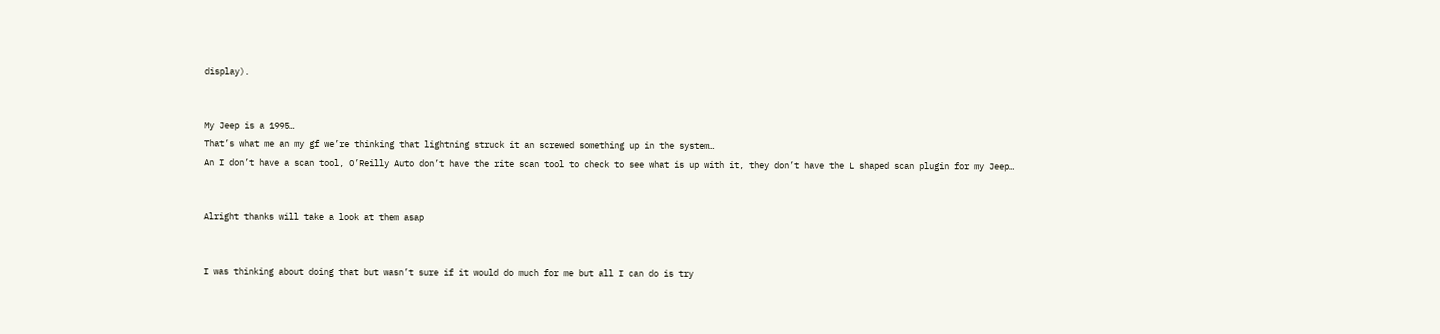display).


My Jeep is a 1995…
That’s what me an my gf we’re thinking that lightning struck it an screwed something up in the system…
An I don’t have a scan tool, O’Reilly Auto don’t have the rite scan tool to check to see what is up with it, they don’t have the L shaped scan plugin for my Jeep…


Alright thanks will take a look at them asap


I was thinking about doing that but wasn’t sure if it would do much for me but all I can do is try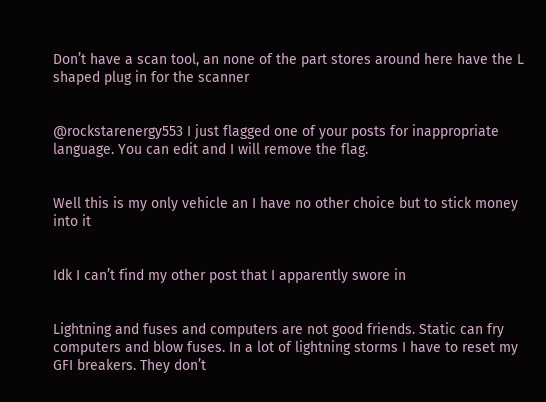Don’t have a scan tool, an none of the part stores around here have the L shaped plug in for the scanner


@rockstarenergy553 I just flagged one of your posts for inappropriate language. You can edit and I will remove the flag.


Well this is my only vehicle an I have no other choice but to stick money into it


Idk I can’t find my other post that I apparently swore in


Lightning and fuses and computers are not good friends. Static can fry computers and blow fuses. In a lot of lightning storms I have to reset my GFI breakers. They don’t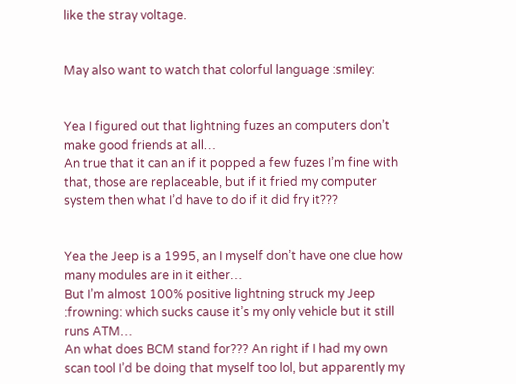like the stray voltage.


May also want to watch that colorful language :smiley:


Yea I figured out that lightning fuzes an computers don’t make good friends at all…
An true that it can an if it popped a few fuzes I’m fine with that, those are replaceable, but if it fried my computer system then what I’d have to do if it did fry it???


Yea the Jeep is a 1995, an I myself don’t have one clue how many modules are in it either…
But I’m almost 100% positive lightning struck my Jeep :frowning: which sucks cause it’s my only vehicle but it still runs ATM…
An what does BCM stand for??? An right if I had my own scan tool I’d be doing that myself too lol, but apparently my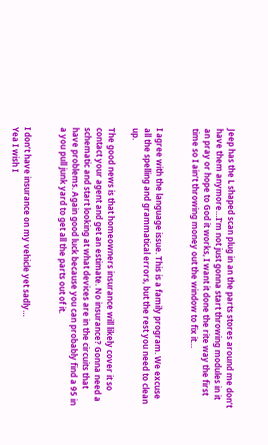Jeep has the L shaped scan plug in an the parts stores around me don’t have them anymore…I’m not just gonna start throwing modules in it an pray or hope to God it works, I want it done the rite way the first time so I ain’t throwing money out the window to fix it…


I agree with the language issue. This is a family program. We excuse all the spelling and grammatical errors, but the rest you need to clean up.

The good news is that homeowners insurance will likely cover it so contact your agent and get an estimate. No insurance? Gonna need a schematic and start looking at what devices are in the circuits that have problems. Again good luck because you can probably find a 95 in a you pull junk yard to get all the parts out of it.


I don’t have insurance on my vehicle yet sadly…
Yea I wish I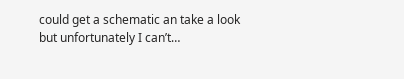could get a schematic an take a look but unfortunately I can’t…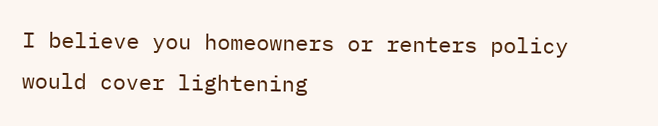I believe you homeowners or renters policy would cover lightening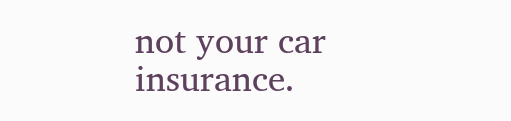not your car insurance.